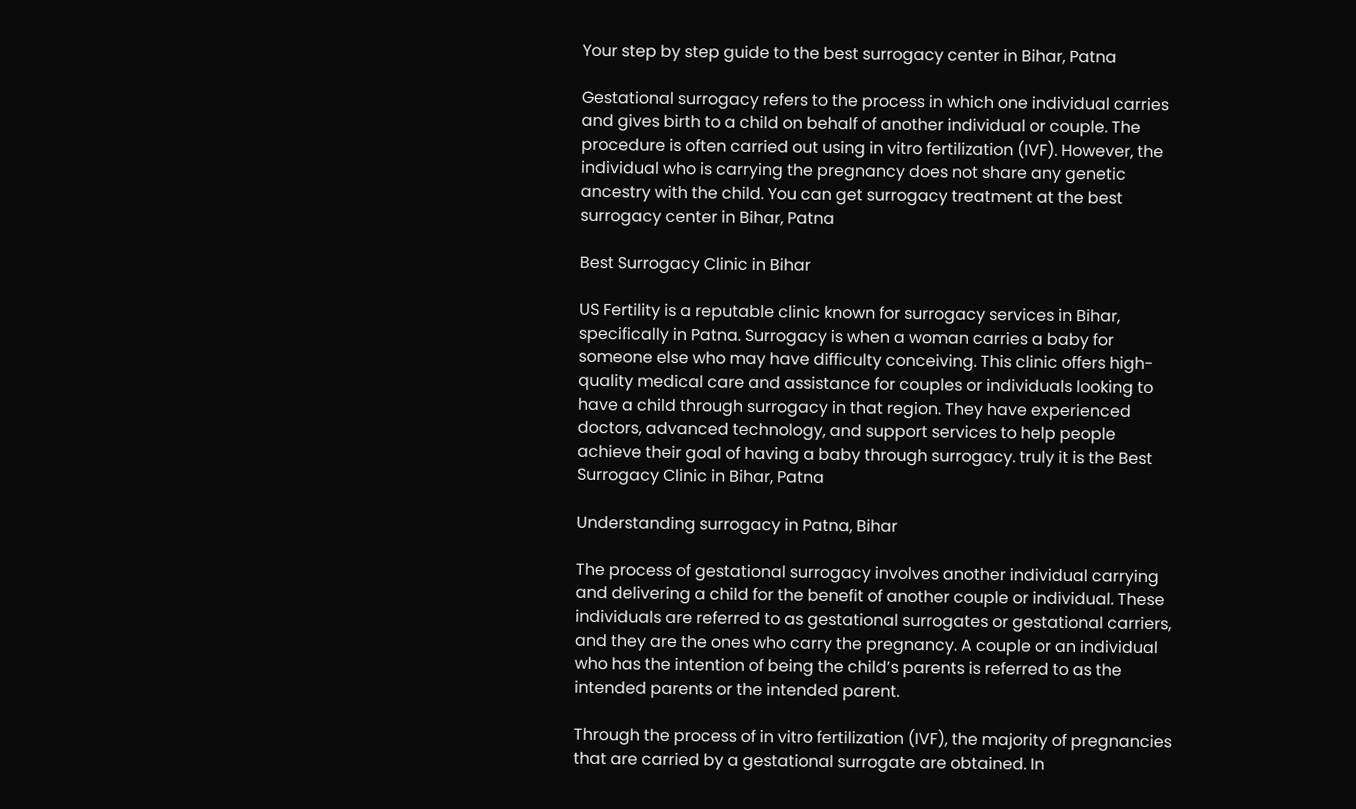Your step by step guide to the best surrogacy center in Bihar, Patna

Gestational surrogacy refers to the process in which one individual carries and gives birth to a child on behalf of another individual or couple. The procedure is often carried out using in vitro fertilization (IVF). However, the individual who is carrying the pregnancy does not share any genetic ancestry with the child. You can get surrogacy treatment at the best surrogacy center in Bihar, Patna

Best Surrogacy Clinic in Bihar

US Fertility is a reputable clinic known for surrogacy services in Bihar, specifically in Patna. Surrogacy is when a woman carries a baby for someone else who may have difficulty conceiving. This clinic offers high-quality medical care and assistance for couples or individuals looking to have a child through surrogacy in that region. They have experienced doctors, advanced technology, and support services to help people achieve their goal of having a baby through surrogacy. truly it is the Best Surrogacy Clinic in Bihar, Patna

Understanding surrogacy in Patna, Bihar

The process of gestational surrogacy involves another individual carrying and delivering a child for the benefit of another couple or individual. These individuals are referred to as gestational surrogates or gestational carriers, and they are the ones who carry the pregnancy. A couple or an individual who has the intention of being the child’s parents is referred to as the intended parents or the intended parent.

Through the process of in vitro fertilization (IVF), the majority of pregnancies that are carried by a gestational surrogate are obtained. In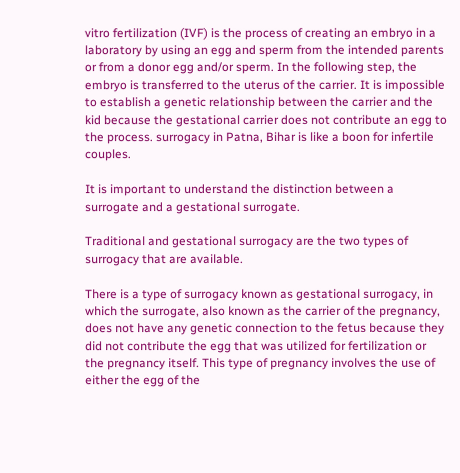vitro fertilization (IVF) is the process of creating an embryo in a laboratory by using an egg and sperm from the intended parents or from a donor egg and/or sperm. In the following step, the embryo is transferred to the uterus of the carrier. It is impossible to establish a genetic relationship between the carrier and the kid because the gestational carrier does not contribute an egg to the process. surrogacy in Patna, Bihar is like a boon for infertile couples.

It is important to understand the distinction between a surrogate and a gestational surrogate.

Traditional and gestational surrogacy are the two types of surrogacy that are available.

There is a type of surrogacy known as gestational surrogacy, in which the surrogate, also known as the carrier of the pregnancy, does not have any genetic connection to the fetus because they did not contribute the egg that was utilized for fertilization or the pregnancy itself. This type of pregnancy involves the use of either the egg of the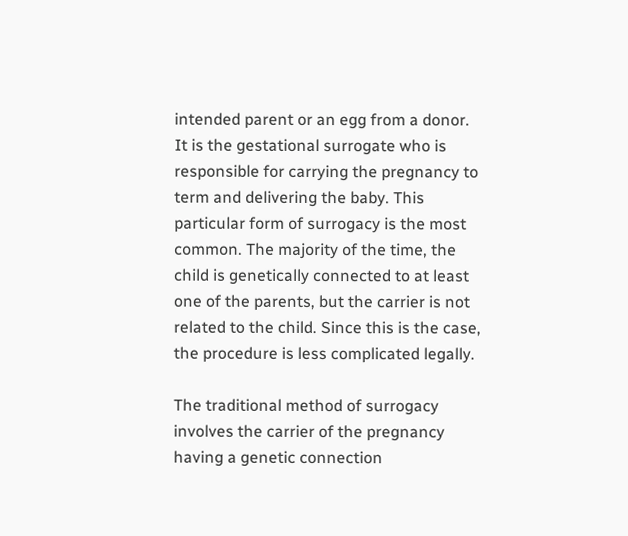intended parent or an egg from a donor. It is the gestational surrogate who is responsible for carrying the pregnancy to term and delivering the baby. This particular form of surrogacy is the most common. The majority of the time, the child is genetically connected to at least one of the parents, but the carrier is not related to the child. Since this is the case, the procedure is less complicated legally.

The traditional method of surrogacy involves the carrier of the pregnancy having a genetic connection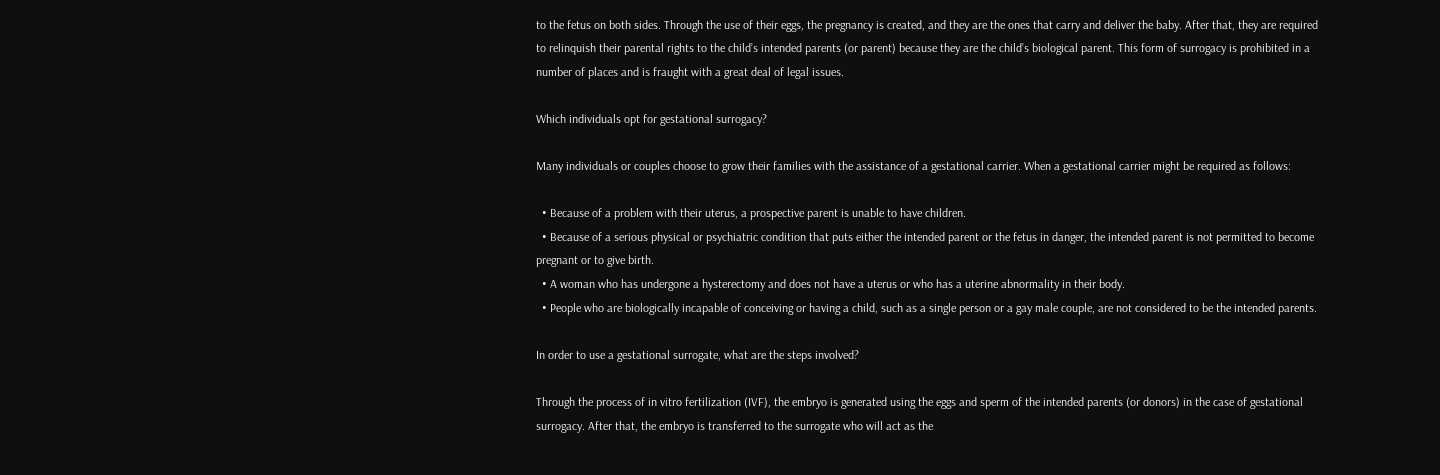to the fetus on both sides. Through the use of their eggs, the pregnancy is created, and they are the ones that carry and deliver the baby. After that, they are required to relinquish their parental rights to the child’s intended parents (or parent) because they are the child’s biological parent. This form of surrogacy is prohibited in a number of places and is fraught with a great deal of legal issues.

Which individuals opt for gestational surrogacy?

Many individuals or couples choose to grow their families with the assistance of a gestational carrier. When a gestational carrier might be required as follows:

  • Because of a problem with their uterus, a prospective parent is unable to have children.
  • Because of a serious physical or psychiatric condition that puts either the intended parent or the fetus in danger, the intended parent is not permitted to become pregnant or to give birth.
  • A woman who has undergone a hysterectomy and does not have a uterus or who has a uterine abnormality in their body.
  • People who are biologically incapable of conceiving or having a child, such as a single person or a gay male couple, are not considered to be the intended parents.

In order to use a gestational surrogate, what are the steps involved?

Through the process of in vitro fertilization (IVF), the embryo is generated using the eggs and sperm of the intended parents (or donors) in the case of gestational surrogacy. After that, the embryo is transferred to the surrogate who will act as the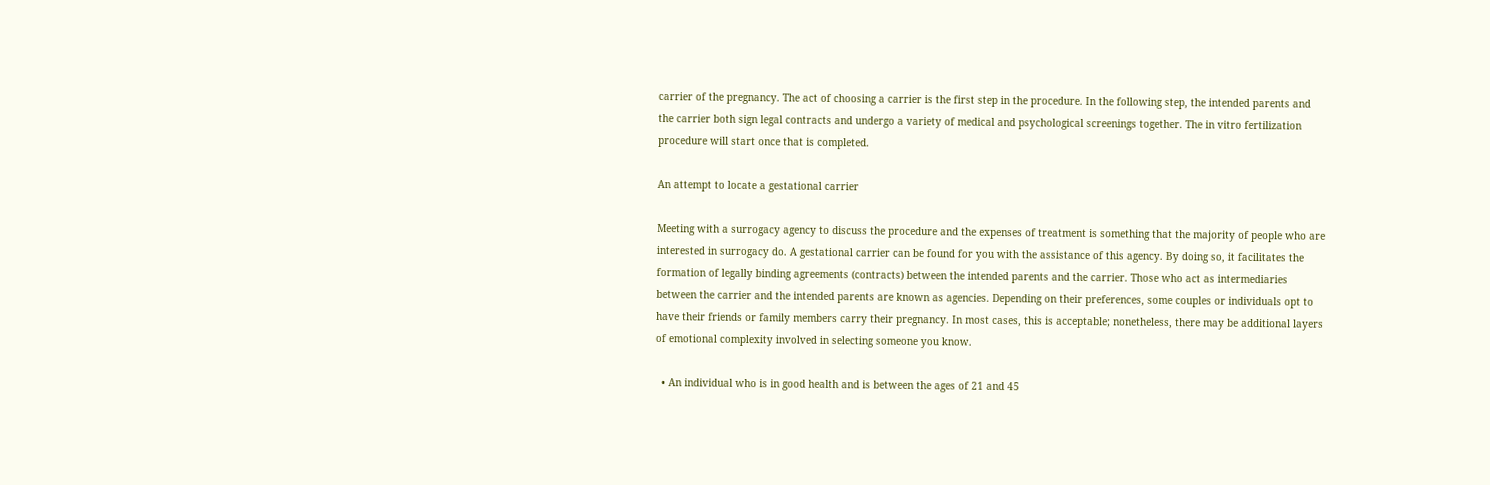carrier of the pregnancy. The act of choosing a carrier is the first step in the procedure. In the following step, the intended parents and the carrier both sign legal contracts and undergo a variety of medical and psychological screenings together. The in vitro fertilization procedure will start once that is completed.

An attempt to locate a gestational carrier

Meeting with a surrogacy agency to discuss the procedure and the expenses of treatment is something that the majority of people who are interested in surrogacy do. A gestational carrier can be found for you with the assistance of this agency. By doing so, it facilitates the formation of legally binding agreements (contracts) between the intended parents and the carrier. Those who act as intermediaries between the carrier and the intended parents are known as agencies. Depending on their preferences, some couples or individuals opt to have their friends or family members carry their pregnancy. In most cases, this is acceptable; nonetheless, there may be additional layers of emotional complexity involved in selecting someone you know.

  • An individual who is in good health and is between the ages of 21 and 45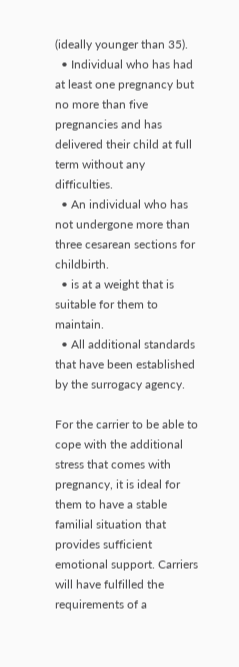(ideally younger than 35).
  • Individual who has had at least one pregnancy but no more than five pregnancies and has delivered their child at full term without any difficulties.
  • An individual who has not undergone more than three cesarean sections for childbirth.
  • is at a weight that is suitable for them to maintain.
  • All additional standards that have been established by the surrogacy agency.

For the carrier to be able to cope with the additional stress that comes with pregnancy, it is ideal for them to have a stable familial situation that provides sufficient emotional support. Carriers will have fulfilled the requirements of a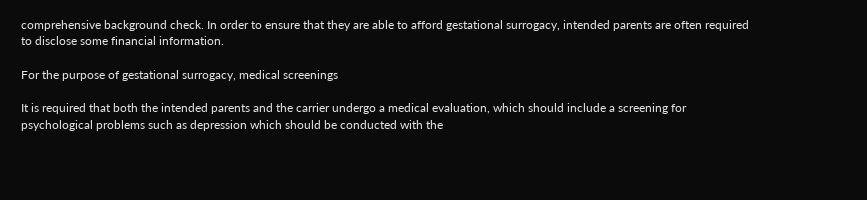comprehensive background check. In order to ensure that they are able to afford gestational surrogacy, intended parents are often required to disclose some financial information.

For the purpose of gestational surrogacy, medical screenings

It is required that both the intended parents and the carrier undergo a medical evaluation, which should include a screening for psychological problems such as depression which should be conducted with the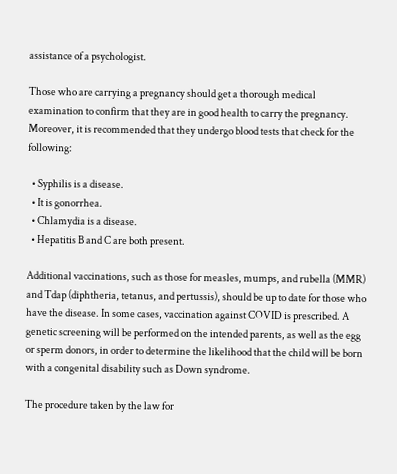assistance of a psychologist.

Those who are carrying a pregnancy should get a thorough medical examination to confirm that they are in good health to carry the pregnancy. Moreover, it is recommended that they undergo blood tests that check for the following:

  • Syphilis is a disease.
  • It is gonorrhea.
  • Chlamydia is a disease.
  • Hepatitis B and C are both present.

Additional vaccinations, such as those for measles, mumps, and rubella (MMR) and Tdap (diphtheria, tetanus, and pertussis), should be up to date for those who have the disease. In some cases, vaccination against COVID is prescribed. A genetic screening will be performed on the intended parents, as well as the egg or sperm donors, in order to determine the likelihood that the child will be born with a congenital disability such as Down syndrome.

The procedure taken by the law for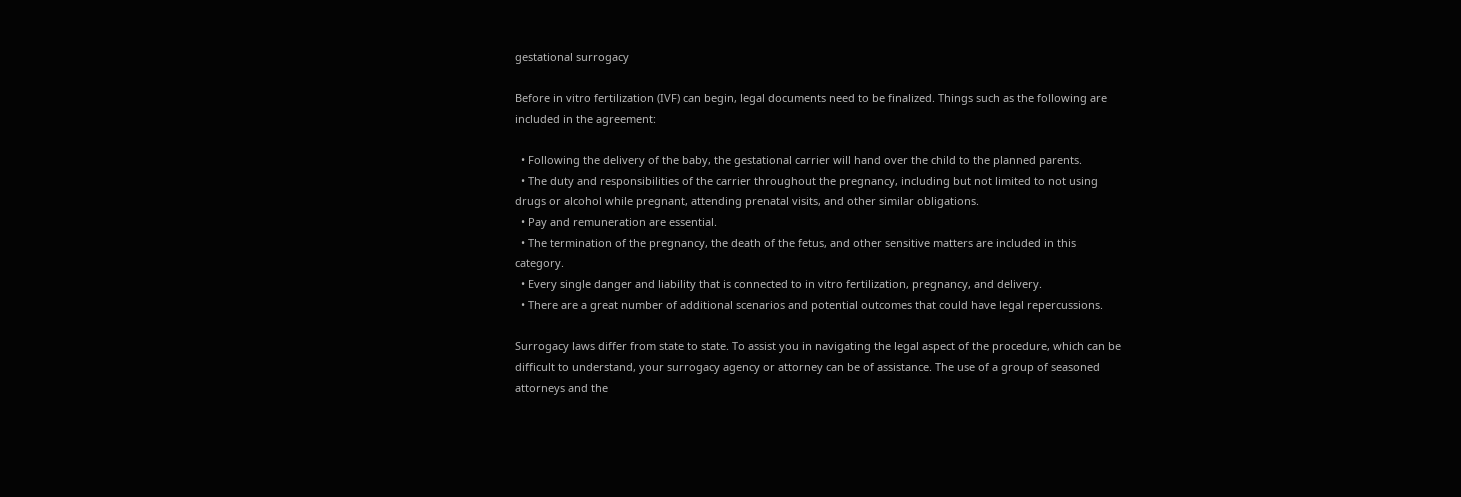gestational surrogacy

Before in vitro fertilization (IVF) can begin, legal documents need to be finalized. Things such as the following are included in the agreement:

  • Following the delivery of the baby, the gestational carrier will hand over the child to the planned parents.
  • The duty and responsibilities of the carrier throughout the pregnancy, including but not limited to not using drugs or alcohol while pregnant, attending prenatal visits, and other similar obligations.
  • Pay and remuneration are essential.
  • The termination of the pregnancy, the death of the fetus, and other sensitive matters are included in this category.
  • Every single danger and liability that is connected to in vitro fertilization, pregnancy, and delivery.
  • There are a great number of additional scenarios and potential outcomes that could have legal repercussions.

Surrogacy laws differ from state to state. To assist you in navigating the legal aspect of the procedure, which can be difficult to understand, your surrogacy agency or attorney can be of assistance. The use of a group of seasoned attorneys and the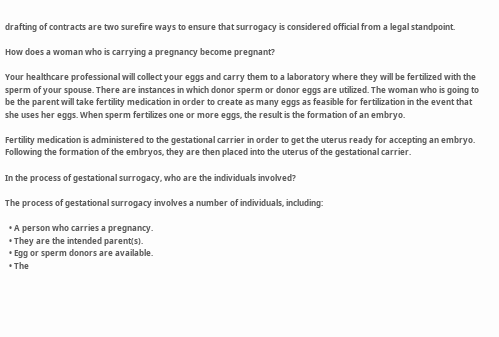drafting of contracts are two surefire ways to ensure that surrogacy is considered official from a legal standpoint.

How does a woman who is carrying a pregnancy become pregnant?

Your healthcare professional will collect your eggs and carry them to a laboratory where they will be fertilized with the sperm of your spouse. There are instances in which donor sperm or donor eggs are utilized. The woman who is going to be the parent will take fertility medication in order to create as many eggs as feasible for fertilization in the event that she uses her eggs. When sperm fertilizes one or more eggs, the result is the formation of an embryo.

Fertility medication is administered to the gestational carrier in order to get the uterus ready for accepting an embryo. Following the formation of the embryos, they are then placed into the uterus of the gestational carrier.

In the process of gestational surrogacy, who are the individuals involved?

The process of gestational surrogacy involves a number of individuals, including:

  • A person who carries a pregnancy.
  • They are the intended parent(s).
  • Egg or sperm donors are available.
  • The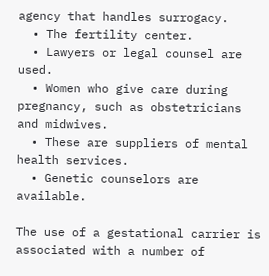agency that handles surrogacy.
  • The fertility center.
  • Lawyers or legal counsel are used.
  • Women who give care during pregnancy, such as obstetricians and midwives.
  • These are suppliers of mental health services.
  • Genetic counselors are available.

The use of a gestational carrier is associated with a number of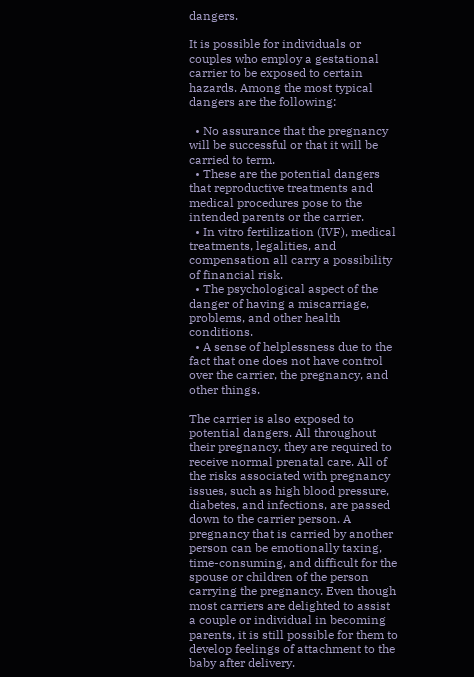dangers.

It is possible for individuals or couples who employ a gestational carrier to be exposed to certain hazards. Among the most typical dangers are the following:

  • No assurance that the pregnancy will be successful or that it will be carried to term.
  • These are the potential dangers that reproductive treatments and medical procedures pose to the intended parents or the carrier.
  • In vitro fertilization (IVF), medical treatments, legalities, and compensation all carry a possibility of financial risk.
  • The psychological aspect of the danger of having a miscarriage, problems, and other health conditions.
  • A sense of helplessness due to the fact that one does not have control over the carrier, the pregnancy, and other things.

The carrier is also exposed to potential dangers. All throughout their pregnancy, they are required to receive normal prenatal care. All of the risks associated with pregnancy issues, such as high blood pressure, diabetes, and infections, are passed down to the carrier person. A pregnancy that is carried by another person can be emotionally taxing, time-consuming, and difficult for the spouse or children of the person carrying the pregnancy. Even though most carriers are delighted to assist a couple or individual in becoming parents, it is still possible for them to develop feelings of attachment to the baby after delivery.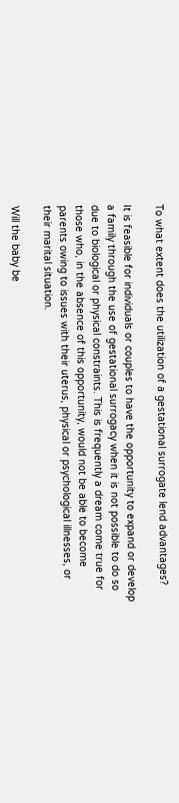To what extent does the utilization of a gestational surrogate lend advantages?

It is feasible for individuals or couples to have the opportunity to expand or develop a family through the use of gestational surrogacy when it is not possible to do so due to biological or physical constraints. This is frequently a dream come true for those who, in the absence of this opportunity, would not be able to become parents owing to issues with their uterus, physical or psychological illnesses, or their marital situation.

Will the baby be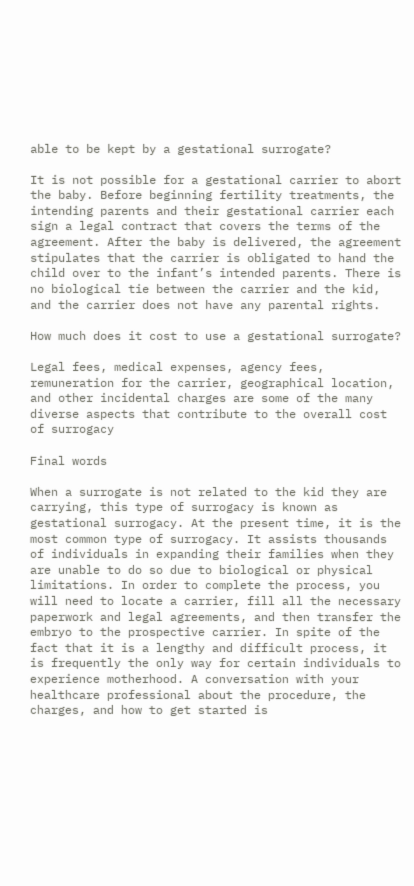able to be kept by a gestational surrogate?

It is not possible for a gestational carrier to abort the baby. Before beginning fertility treatments, the intending parents and their gestational carrier each sign a legal contract that covers the terms of the agreement. After the baby is delivered, the agreement stipulates that the carrier is obligated to hand the child over to the infant’s intended parents. There is no biological tie between the carrier and the kid, and the carrier does not have any parental rights.

How much does it cost to use a gestational surrogate?

Legal fees, medical expenses, agency fees, remuneration for the carrier, geographical location, and other incidental charges are some of the many diverse aspects that contribute to the overall cost of surrogacy

Final words

When a surrogate is not related to the kid they are carrying, this type of surrogacy is known as gestational surrogacy. At the present time, it is the most common type of surrogacy. It assists thousands of individuals in expanding their families when they are unable to do so due to biological or physical limitations. In order to complete the process, you will need to locate a carrier, fill all the necessary paperwork and legal agreements, and then transfer the embryo to the prospective carrier. In spite of the fact that it is a lengthy and difficult process, it is frequently the only way for certain individuals to experience motherhood. A conversation with your healthcare professional about the procedure, the charges, and how to get started is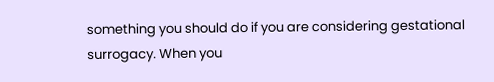something you should do if you are considering gestational surrogacy. When you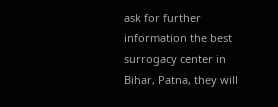ask for further information the best surrogacy center in Bihar, Patna, they will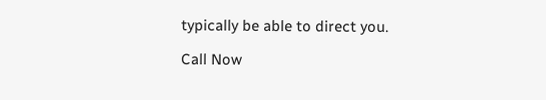typically be able to direct you.

Call Now